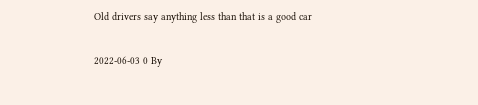Old drivers say anything less than that is a good car

2022-06-03 0 By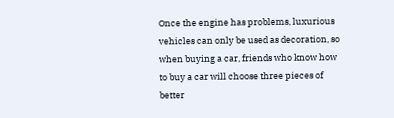Once the engine has problems, luxurious vehicles can only be used as decoration, so when buying a car, friends who know how to buy a car will choose three pieces of better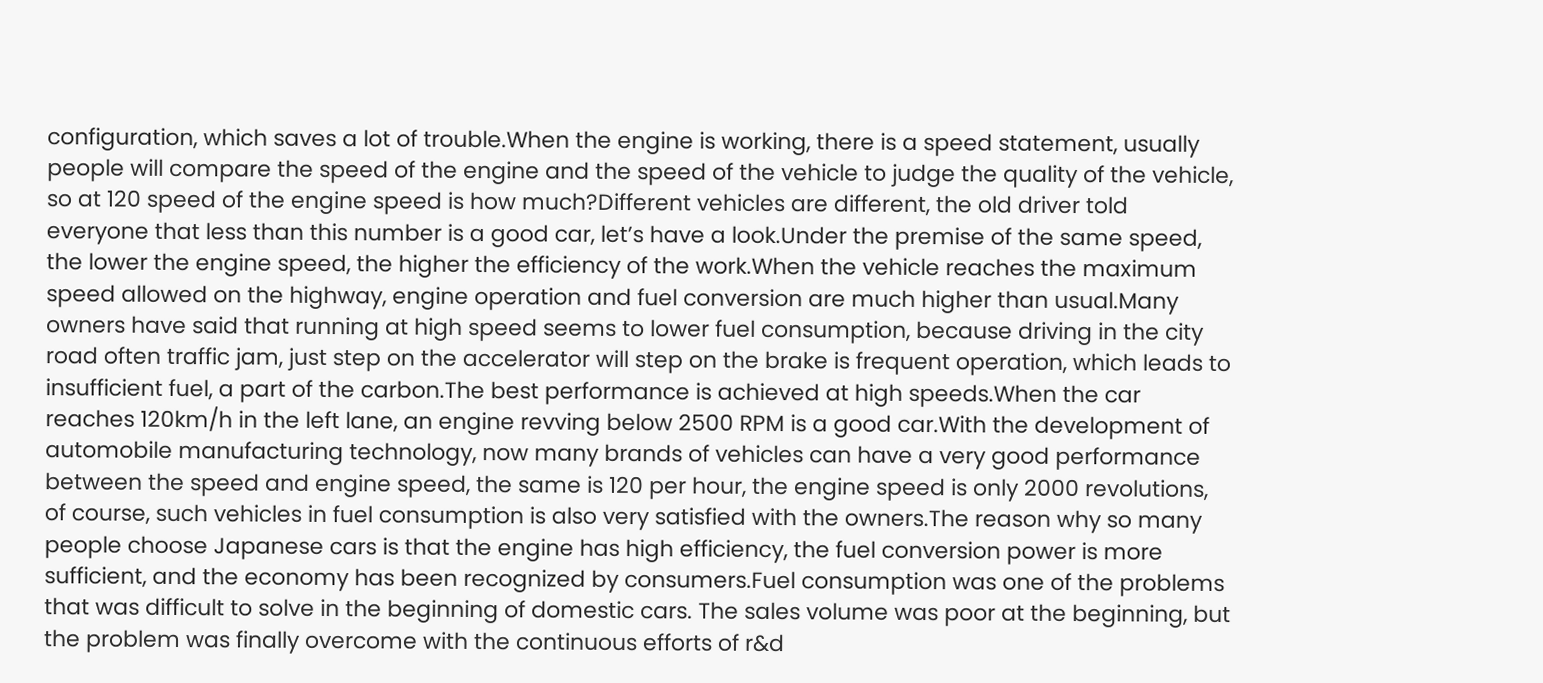configuration, which saves a lot of trouble.When the engine is working, there is a speed statement, usually people will compare the speed of the engine and the speed of the vehicle to judge the quality of the vehicle, so at 120 speed of the engine speed is how much?Different vehicles are different, the old driver told everyone that less than this number is a good car, let’s have a look.Under the premise of the same speed, the lower the engine speed, the higher the efficiency of the work.When the vehicle reaches the maximum speed allowed on the highway, engine operation and fuel conversion are much higher than usual.Many owners have said that running at high speed seems to lower fuel consumption, because driving in the city road often traffic jam, just step on the accelerator will step on the brake is frequent operation, which leads to insufficient fuel, a part of the carbon.The best performance is achieved at high speeds.When the car reaches 120km/h in the left lane, an engine revving below 2500 RPM is a good car.With the development of automobile manufacturing technology, now many brands of vehicles can have a very good performance between the speed and engine speed, the same is 120 per hour, the engine speed is only 2000 revolutions, of course, such vehicles in fuel consumption is also very satisfied with the owners.The reason why so many people choose Japanese cars is that the engine has high efficiency, the fuel conversion power is more sufficient, and the economy has been recognized by consumers.Fuel consumption was one of the problems that was difficult to solve in the beginning of domestic cars. The sales volume was poor at the beginning, but the problem was finally overcome with the continuous efforts of r&d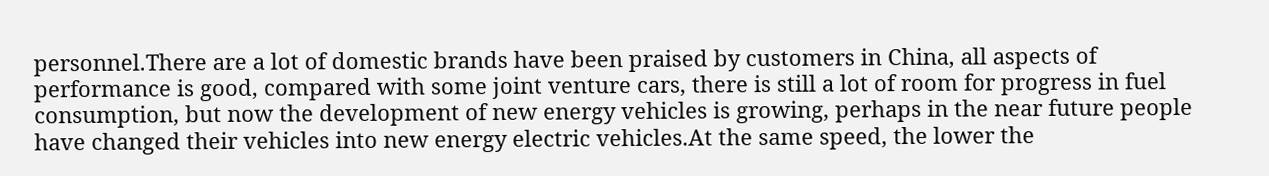personnel.There are a lot of domestic brands have been praised by customers in China, all aspects of performance is good, compared with some joint venture cars, there is still a lot of room for progress in fuel consumption, but now the development of new energy vehicles is growing, perhaps in the near future people have changed their vehicles into new energy electric vehicles.At the same speed, the lower the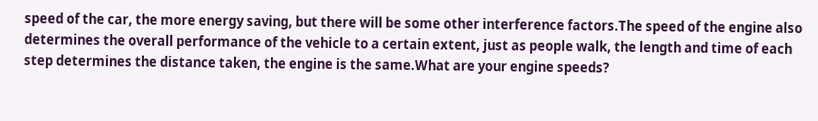speed of the car, the more energy saving, but there will be some other interference factors.The speed of the engine also determines the overall performance of the vehicle to a certain extent, just as people walk, the length and time of each step determines the distance taken, the engine is the same.What are your engine speeds?